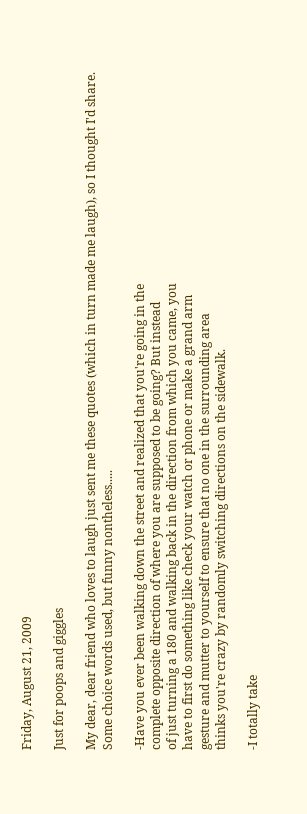Friday, August 21, 2009

Just for poops and giggles

My dear, dear friend who loves to laugh just sent me these quotes (which in turn made me laugh), so I thought I'd share. Some choice words used, but funny nontheless.....

-Have you ever been walking down the street and realized that you're going in the
complete opposite direction of where you are supposed to be going? But instead
of just turning a 180 and walking back in the direction from which you came, you
have to first do something like check your watch or phone or make a grand arm
gesture and mutter to yourself to ensure that no one in the surrounding area
thinks you're crazy by randomly switching directions on the sidewalk.

-I totally take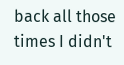back all those times I didn't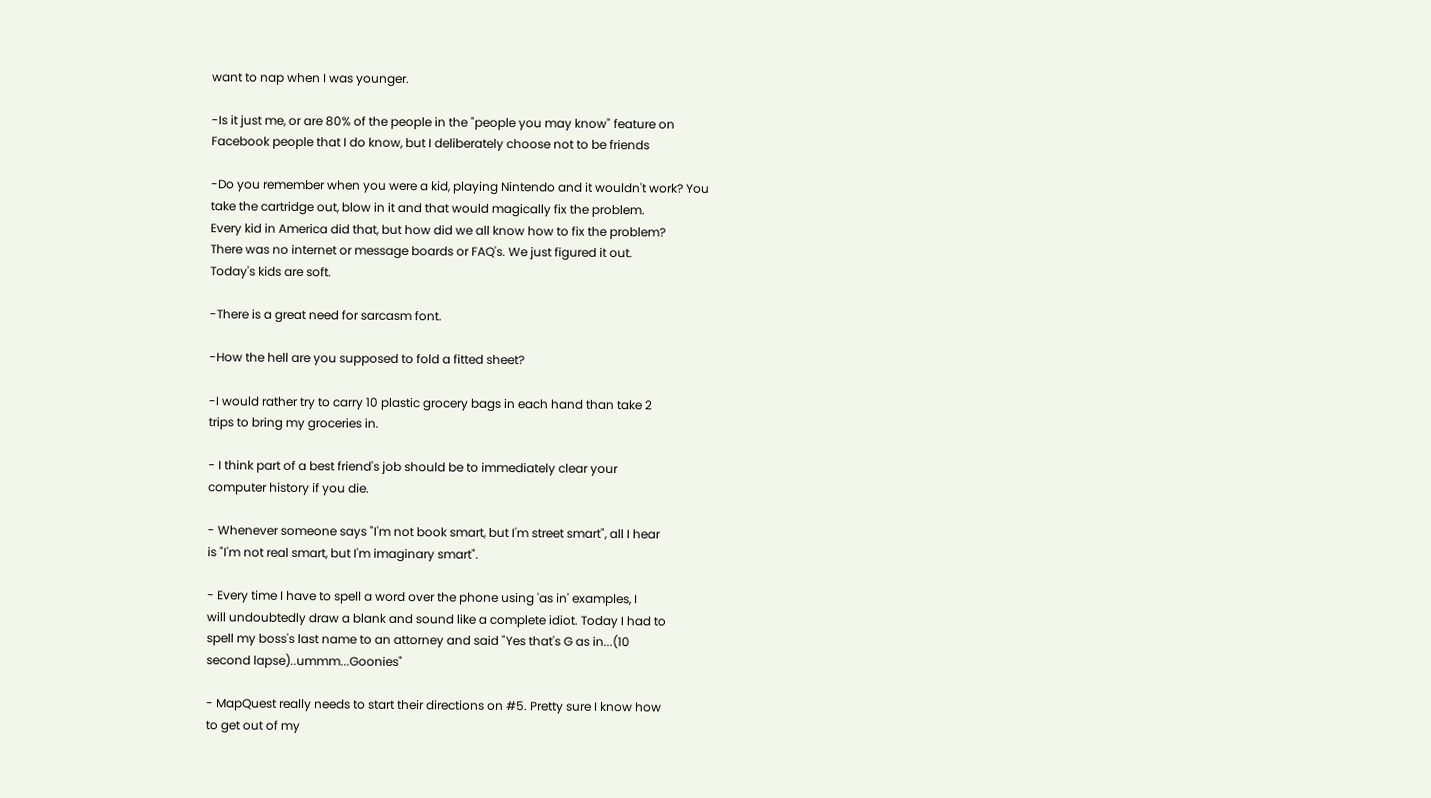want to nap when I was younger.

-Is it just me, or are 80% of the people in the "people you may know" feature on
Facebook people that I do know, but I deliberately choose not to be friends

-Do you remember when you were a kid, playing Nintendo and it wouldn't work? You
take the cartridge out, blow in it and that would magically fix the problem.
Every kid in America did that, but how did we all know how to fix the problem?
There was no internet or message boards or FAQ's. We just figured it out.
Today's kids are soft.

-There is a great need for sarcasm font.

-How the hell are you supposed to fold a fitted sheet?

-I would rather try to carry 10 plastic grocery bags in each hand than take 2
trips to bring my groceries in.

- I think part of a best friend's job should be to immediately clear your
computer history if you die.

- Whenever someone says "I'm not book smart, but I'm street smart", all I hear
is "I'm not real smart, but I'm imaginary smart".

- Every time I have to spell a word over the phone using 'as in' examples, I
will undoubtedly draw a blank and sound like a complete idiot. Today I had to
spell my boss's last name to an attorney and said "Yes that's G as in...(10
second lapse)..ummm...Goonies"

- MapQuest really needs to start their directions on #5. Pretty sure I know how
to get out of my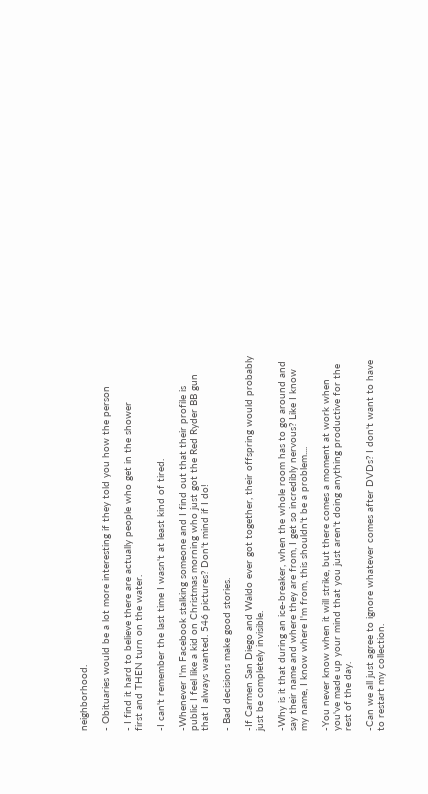neighborhood.

- Obituaries would be a lot more interesting if they told you how the person

- I find it hard to believe there are actually people who get in the shower
first and THEN turn on the water.

-I can't remember the last time I wasn't at least kind of tired.

-Whenever I'm Facebook stalking someone and I find out that their profile is
public I feel like a kid on Christmas morning who just got the Red Ryder BB gun
that I always wanted. 546 pictures? Don't mind if I do!

- Bad decisions make good stories.

-If Carmen San Diego and Waldo ever got together, their offspring would probably
just be completely invisible.

-Why is it that during an ice-breaker, when the whole room has to go around and
say their name and where they are from, I get so incredibly nervous? Like I know
my name, I know where I'm from, this shouldn't be a problem....

-You never know when it will strike, but there comes a moment at work when
you've made up your mind that you just aren't doing anything productive for the
rest of the day.

-Can we all just agree to ignore whatever comes after DVDs? I don't want to have
to restart my collection.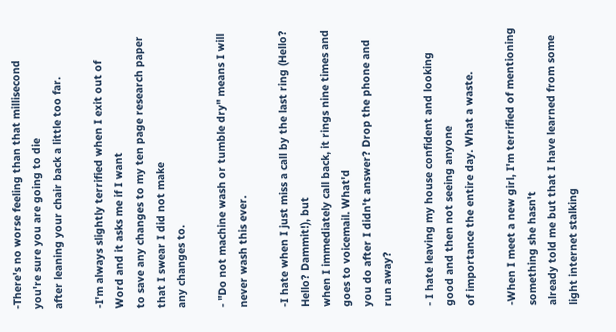-There's no worse feeling than that millisecond you're sure you are going to die
after leaning your chair back a little too far.

-I'm always slightly terrified when I exit out of Word and it asks me if I want
to save any changes to my ten page research paper that I swear I did not make
any changes to.

- "Do not machine wash or tumble dry" means I will never wash this ever.

-I hate when I just miss a call by the last ring (Hello? Hello? Dammit!), but
when I immediately call back, it rings nine times and goes to voicemail. What'd
you do after I didn't answer? Drop the phone and run away?

- I hate leaving my house confident and looking good and then not seeing anyone
of importance the entire day. What a waste.

-When I meet a new girl, I'm terrified of mentioning something she hasn't
already told me but that I have learned from some light internet stalking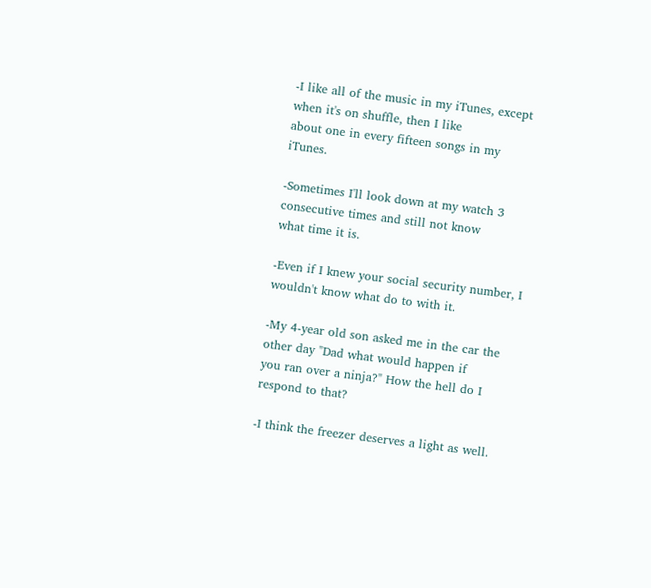-I like all of the music in my iTunes, except when it's on shuffle, then I like
about one in every fifteen songs in my iTunes.

-Sometimes I'll look down at my watch 3 consecutive times and still not know
what time it is.

-Even if I knew your social security number, I wouldn't know what do to with it.

-My 4-year old son asked me in the car the other day "Dad what would happen if
you ran over a ninja?" How the hell do I respond to that?

-I think the freezer deserves a light as well.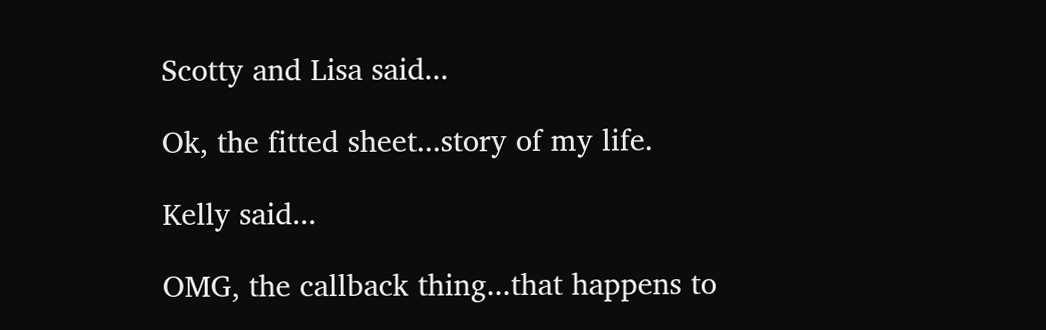Scotty and Lisa said...

Ok, the fitted sheet...story of my life.

Kelly said...

OMG, the callback thing...that happens to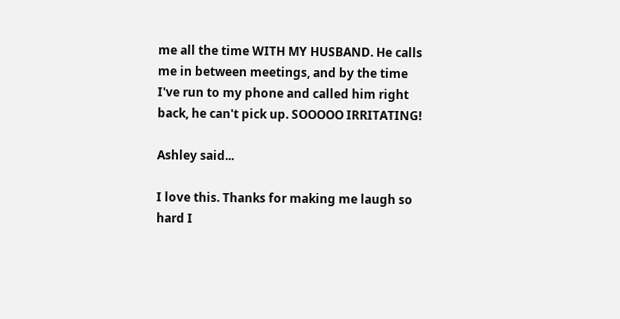me all the time WITH MY HUSBAND. He calls me in between meetings, and by the time I've run to my phone and called him right back, he can't pick up. SOOOOO IRRITATING!

Ashley said...

I love this. Thanks for making me laugh so hard I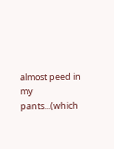almost peed in my pants...(which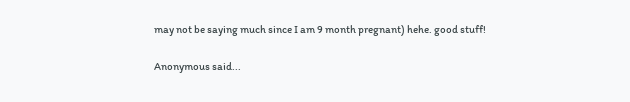may not be saying much since I am 9 month pregnant) hehe. good stuff!

Anonymous said...